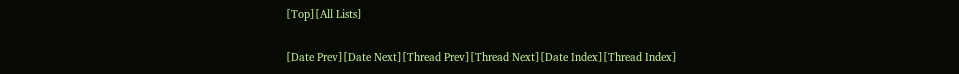[Top][All Lists]

[Date Prev][Date Next][Thread Prev][Thread Next][Date Index][Thread Index]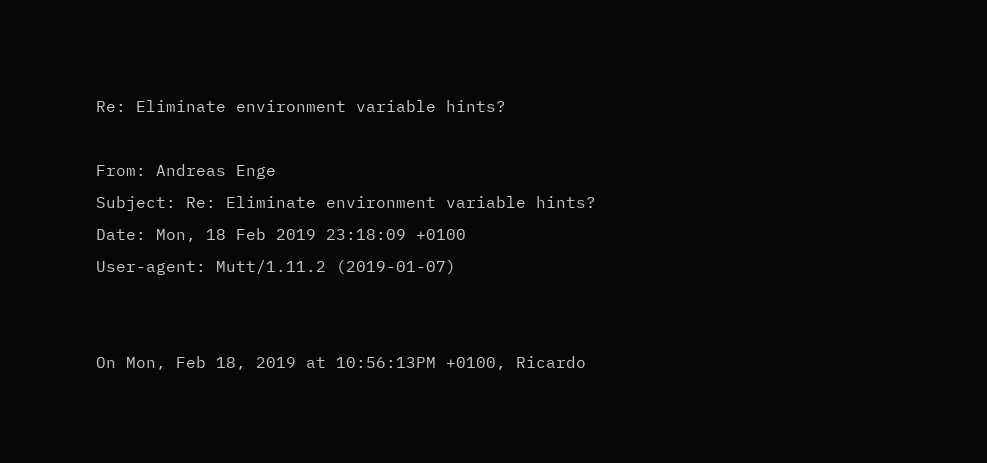Re: Eliminate environment variable hints?

From: Andreas Enge
Subject: Re: Eliminate environment variable hints?
Date: Mon, 18 Feb 2019 23:18:09 +0100
User-agent: Mutt/1.11.2 (2019-01-07)


On Mon, Feb 18, 2019 at 10:56:13PM +0100, Ricardo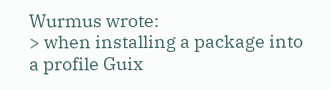Wurmus wrote:
> when installing a package into a profile Guix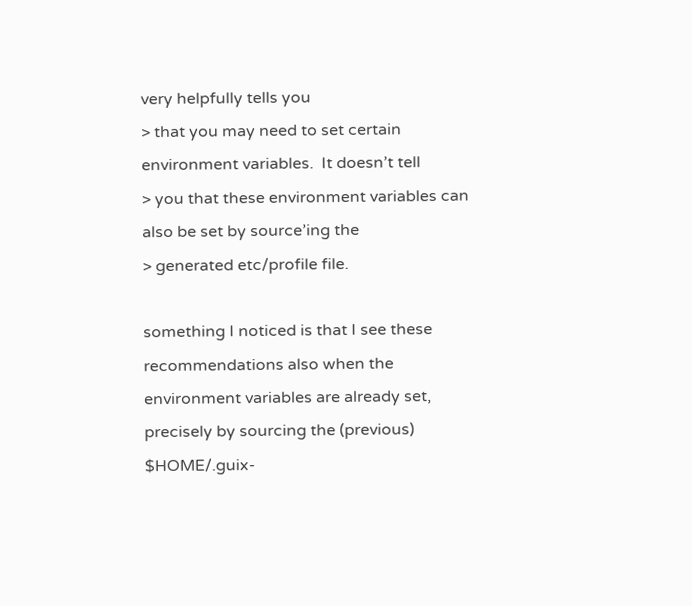very helpfully tells you
> that you may need to set certain environment variables.  It doesn’t tell
> you that these environment variables can also be set by source’ing the
> generated etc/profile file.

something I noticed is that I see these recommendations also when the
environment variables are already set, precisely by sourcing the (previous)
$HOME/.guix-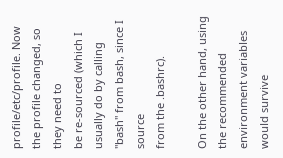profile/etc/profile. Now the profile changed, so they need to
be re-sourced (which I usually do by calling "bash" from bash, since I source
from the .bashrc).

On the other hand, using the recommended environment variables would survive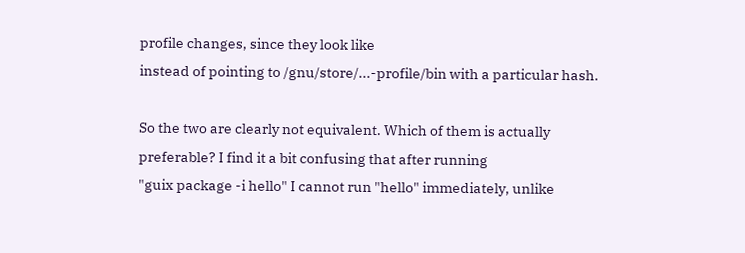profile changes, since they look like
instead of pointing to /gnu/store/...-profile/bin with a particular hash.

So the two are clearly not equivalent. Which of them is actually
preferable? I find it a bit confusing that after running
"guix package -i hello" I cannot run "hello" immediately, unlike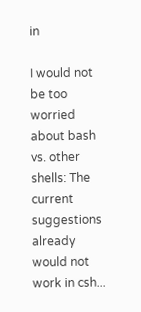in

I would not be too worried about bash vs. other shells: The current
suggestions already would not work in csh...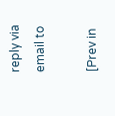reply via email to

[Prev in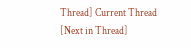Thread] Current Thread [Next in Thread]